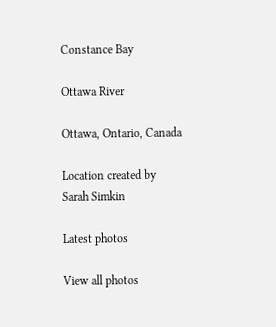Constance Bay

Ottawa River

Ottawa, Ontario, Canada

Location created by
Sarah Simkin

Latest photos

View all photos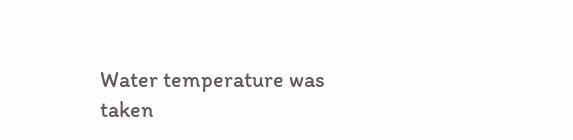Water temperature was taken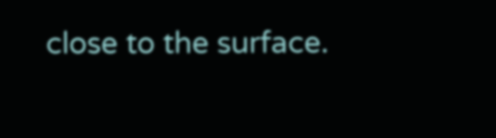close to the surface.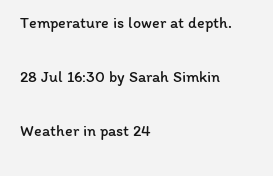Temperature is lower at depth.

28 Jul 16:30 by Sarah Simkin

Weather in past 24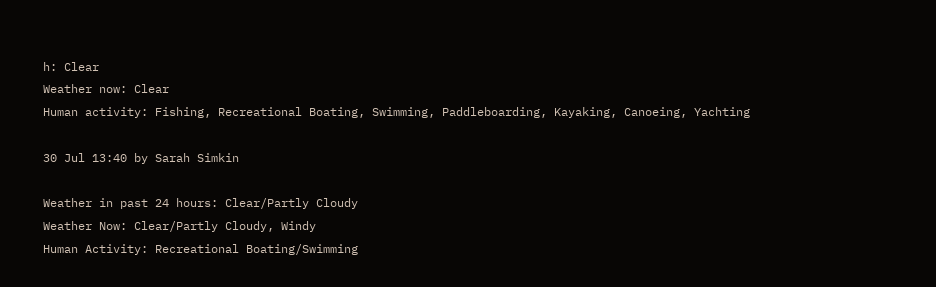h: Clear
Weather now: Clear
Human activity: Fishing, Recreational Boating, Swimming, Paddleboarding, Kayaking, Canoeing, Yachting

30 Jul 13:40 by Sarah Simkin

Weather in past 24 hours: Clear/Partly Cloudy
Weather Now: Clear/Partly Cloudy, Windy
Human Activity: Recreational Boating/Swimming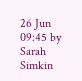26 Jun 09:45 by Sarah Simkin